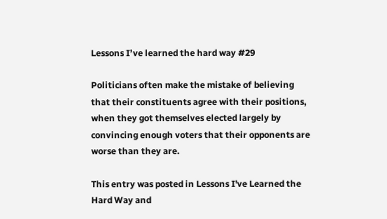Lessons I’ve learned the hard way #29

Politicians often make the mistake of believing that their constituents agree with their positions, when they got themselves elected largely by convincing enough voters that their opponents are worse than they are.

This entry was posted in Lessons I've Learned the Hard Way and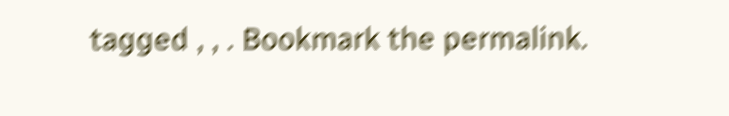tagged , , . Bookmark the permalink.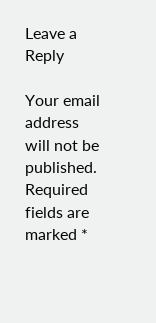Leave a Reply

Your email address will not be published. Required fields are marked *